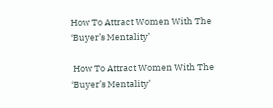How To Attract Women With The ‘Buyer’s Mentality’

 How To Attract Women With The ‘Buyer’s Mentality’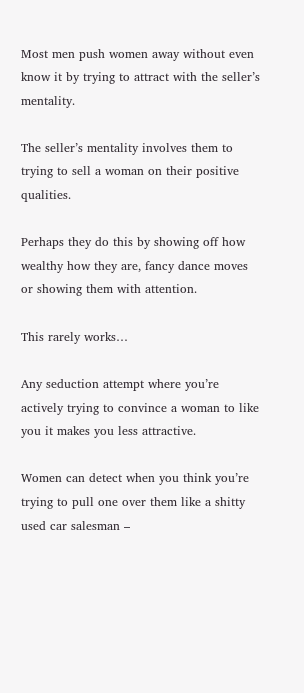Most men push women away without even know it by trying to attract with the seller’s mentality.

The seller’s mentality involves them to trying to sell a woman on their positive qualities.

Perhaps they do this by showing off how wealthy how they are, fancy dance moves or showing them with attention.

This rarely works…

Any seduction attempt where you’re actively trying to convince a woman to like you it makes you less attractive.

Women can detect when you think you’re trying to pull one over them like a shitty used car salesman –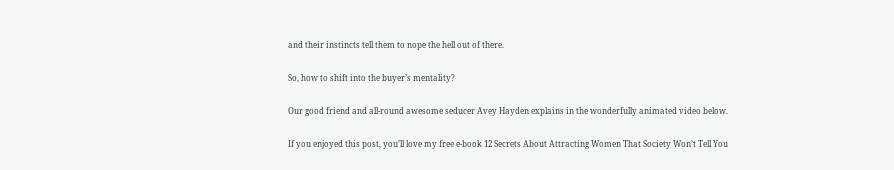and their instincts tell them to nope the hell out of there.

So, how to shift into the buyer’s mentality?

Our good friend and all-round awesome seducer Avey Hayden explains in the wonderfully animated video below.

If you enjoyed this post, you’ll love my free e-book 12 Secrets About Attracting Women That Society Won’t Tell You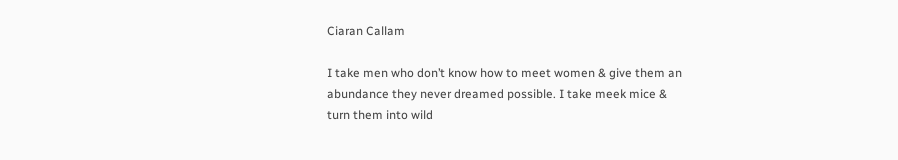Ciaran Callam

I take men who don’t know how to meet women & give them an abundance they never dreamed possible. I take meek mice & turn them into wild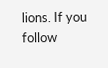lions. If you follow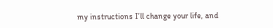my instructions I’ll change your life, and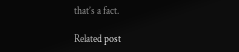that’s a fact.

Related post